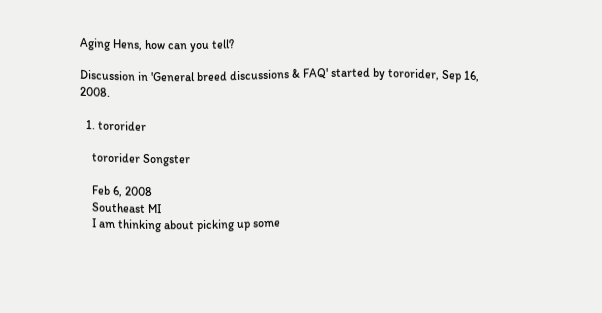Aging Hens, how can you tell?

Discussion in 'General breed discussions & FAQ' started by tororider, Sep 16, 2008.

  1. tororider

    tororider Songster

    Feb 6, 2008
    Southeast MI
    I am thinking about picking up some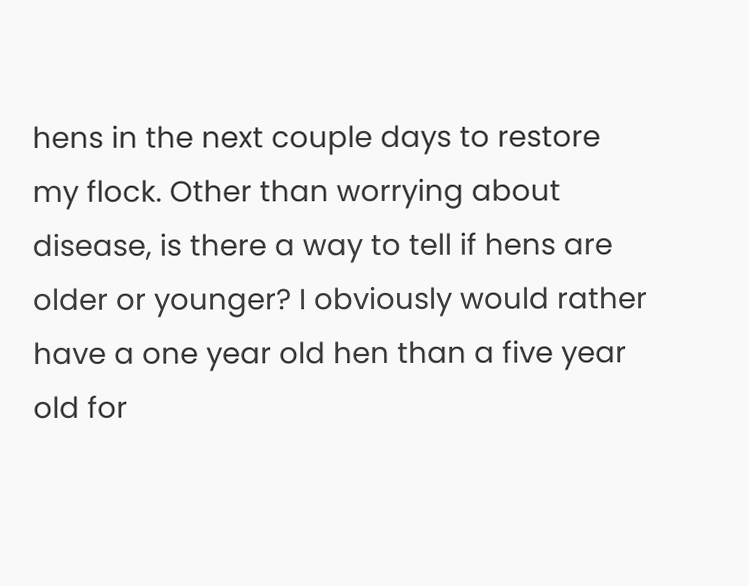hens in the next couple days to restore my flock. Other than worrying about disease, is there a way to tell if hens are older or younger? I obviously would rather have a one year old hen than a five year old for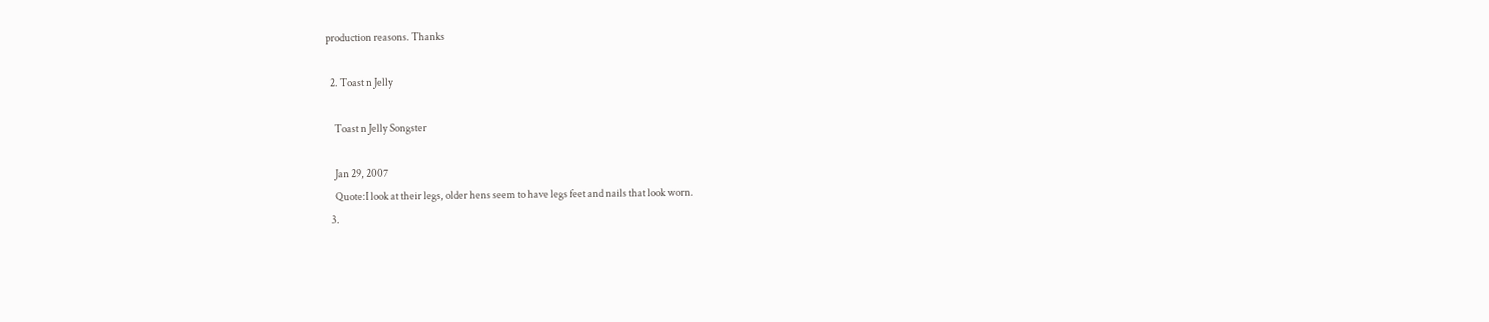production reasons. Thanks

  2. Toast n Jelly

    Toast n Jelly Songster

    Jan 29, 2007
    Quote:I look at their legs, older hens seem to have legs feet and nails that look worn.
  3.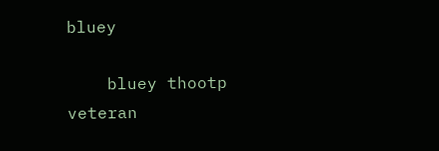bluey

    bluey thootp veteran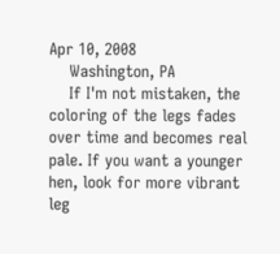Apr 10, 2008
    Washington, PA
    If I'm not mistaken, the coloring of the legs fades over time and becomes real pale. If you want a younger hen, look for more vibrant leg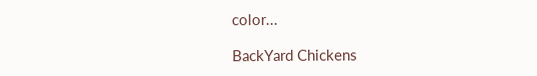color...

BackYard Chickens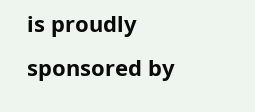is proudly sponsored by